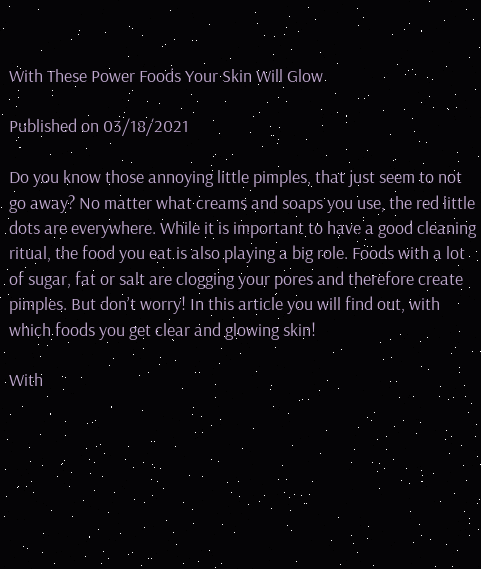With These Power Foods Your Skin Will Glow

Published on 03/18/2021

Do you know those annoying little pimples, that just seem to not go away? No matter what creams and soaps you use, the red little dots are everywhere. While it is important to have a good cleaning ritual, the food you eat is also playing a big role. Foods with a lot of sugar, fat or salt are clogging your pores and therefore create pimples. But don’t worry! In this article you will find out, with which foods you get clear and glowing skin!

With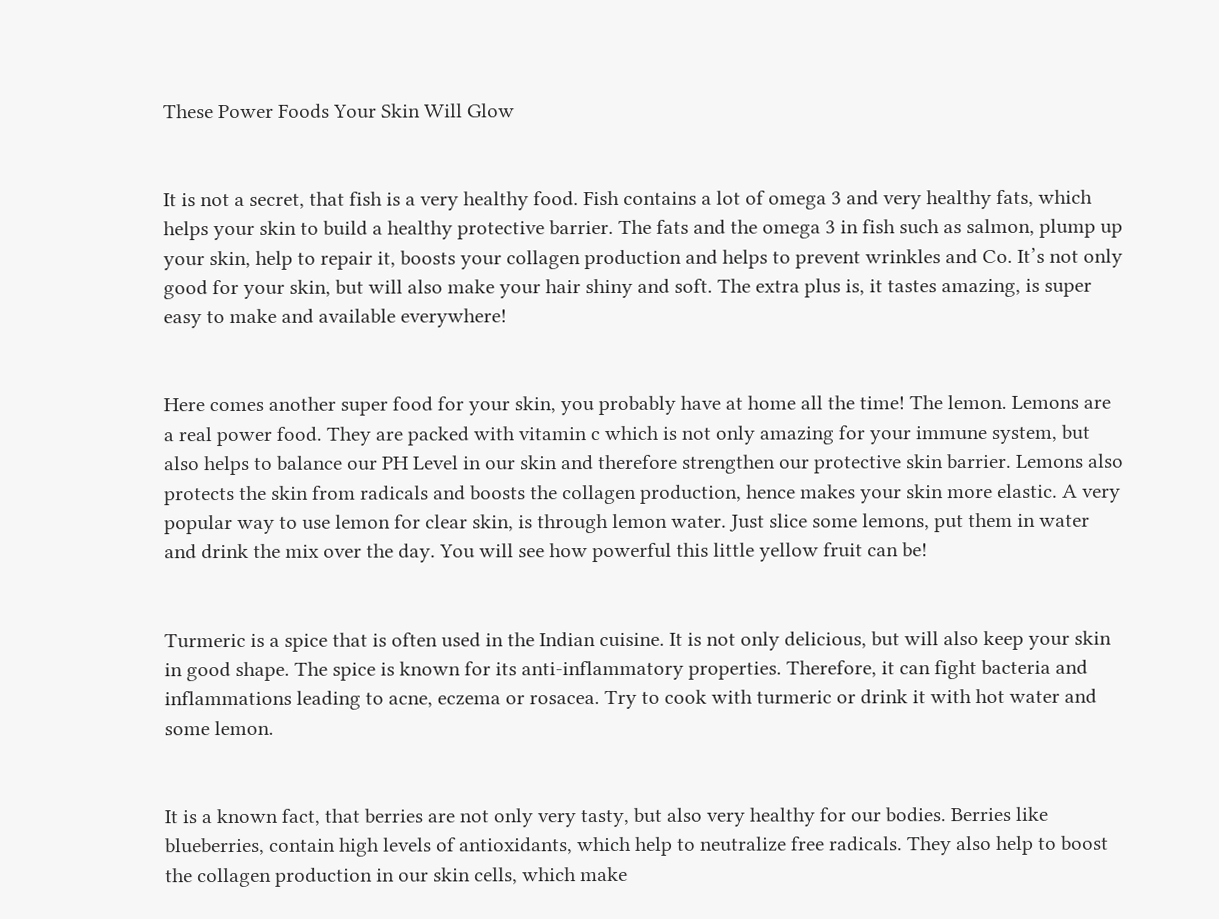These Power Foods Your Skin Will Glow


It is not a secret, that fish is a very healthy food. Fish contains a lot of omega 3 and very healthy fats, which helps your skin to build a healthy protective barrier. The fats and the omega 3 in fish such as salmon, plump up your skin, help to repair it, boosts your collagen production and helps to prevent wrinkles and Co. It’s not only good for your skin, but will also make your hair shiny and soft. The extra plus is, it tastes amazing, is super easy to make and available everywhere!


Here comes another super food for your skin, you probably have at home all the time! The lemon. Lemons are a real power food. They are packed with vitamin c which is not only amazing for your immune system, but also helps to balance our PH Level in our skin and therefore strengthen our protective skin barrier. Lemons also protects the skin from radicals and boosts the collagen production, hence makes your skin more elastic. A very popular way to use lemon for clear skin, is through lemon water. Just slice some lemons, put them in water and drink the mix over the day. You will see how powerful this little yellow fruit can be!


Turmeric is a spice that is often used in the Indian cuisine. It is not only delicious, but will also keep your skin in good shape. The spice is known for its anti-inflammatory properties. Therefore, it can fight bacteria and inflammations leading to acne, eczema or rosacea. Try to cook with turmeric or drink it with hot water and some lemon.


It is a known fact, that berries are not only very tasty, but also very healthy for our bodies. Berries like blueberries, contain high levels of antioxidants, which help to neutralize free radicals. They also help to boost the collagen production in our skin cells, which make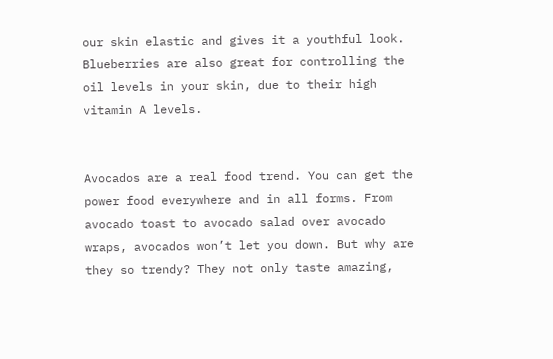our skin elastic and gives it a youthful look. Blueberries are also great for controlling the oil levels in your skin, due to their high vitamin A levels.


Avocados are a real food trend. You can get the power food everywhere and in all forms. From avocado toast to avocado salad over avocado wraps, avocados won’t let you down. But why are they so trendy? They not only taste amazing,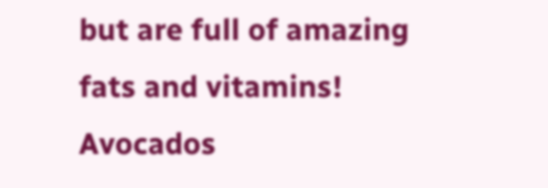but are full of amazing fats and vitamins! Avocados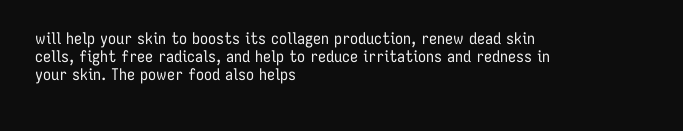will help your skin to boosts its collagen production, renew dead skin cells, fight free radicals, and help to reduce irritations and redness in your skin. The power food also helps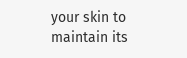your skin to maintain its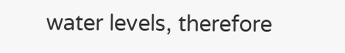water levels, therefore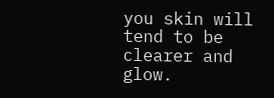you skin will tend to be clearer and glow.